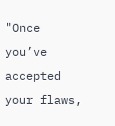"Once you’ve accepted your flaws,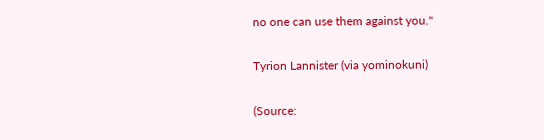no one can use them against you."

Tyrion Lannister (via yominokuni)

(Source: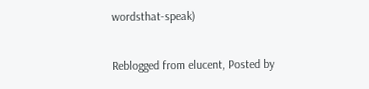wordsthat-speak)

Reblogged from elucent, Posted by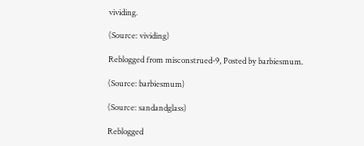vividing.

(Source: vividing)

Reblogged from misconstrued-9, Posted by barbiesmum.

(Source: barbiesmum)

(Source: sandandglass)

Reblogged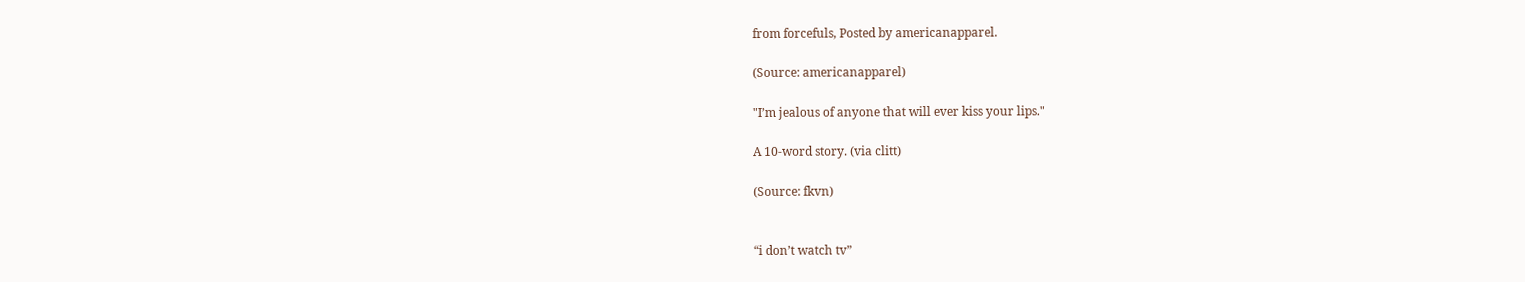from forcefuls, Posted by americanapparel.

(Source: americanapparel)

"I’m jealous of anyone that will ever kiss your lips."

A 10-word story. (via clitt)

(Source: fkvn)


“i don’t watch tv”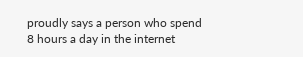proudly says a person who spend 8 hours a day in the internet